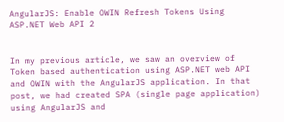AngularJS: Enable OWIN Refresh Tokens Using ASP.NET Web API 2


In my previous article, we saw an overview of Token based authentication using ASP.NET web API and OWIN with the AngularJS application. In that post, we had created SPA (single page application) using AngularJS and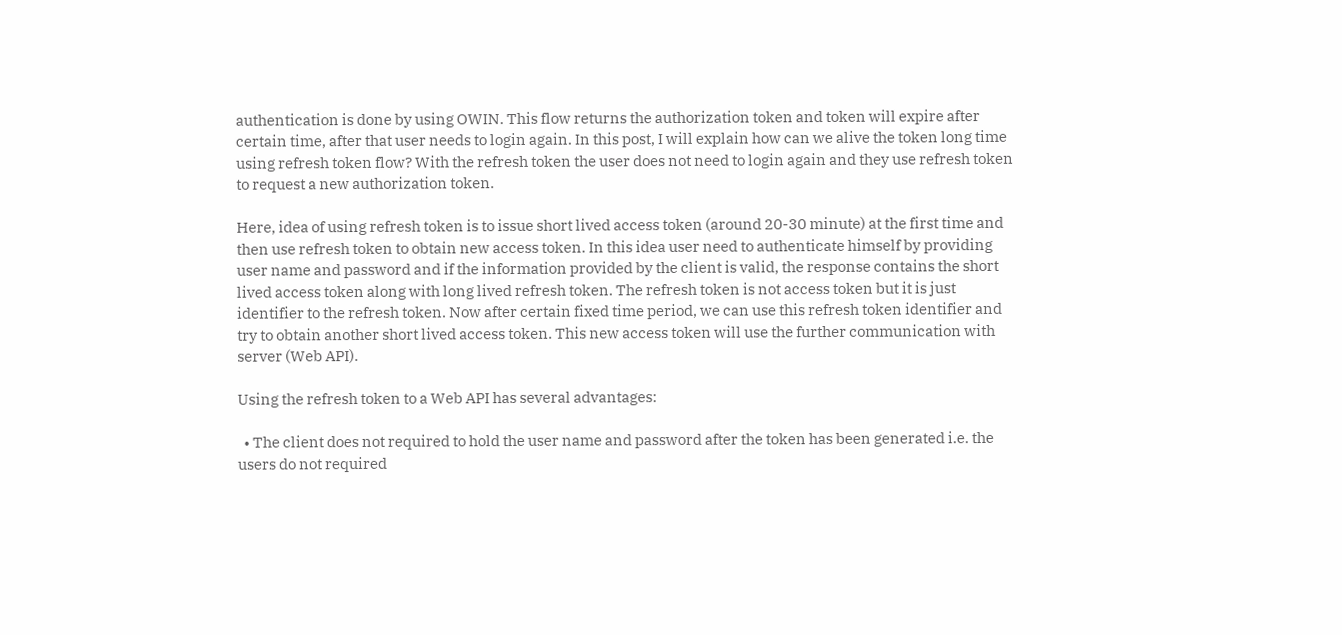authentication is done by using OWIN. This flow returns the authorization token and token will expire after certain time, after that user needs to login again. In this post, I will explain how can we alive the token long time using refresh token flow? With the refresh token the user does not need to login again and they use refresh token to request a new authorization token.

Here, idea of using refresh token is to issue short lived access token (around 20-30 minute) at the first time and then use refresh token to obtain new access token. In this idea user need to authenticate himself by providing user name and password and if the information provided by the client is valid, the response contains the short lived access token along with long lived refresh token. The refresh token is not access token but it is just identifier to the refresh token. Now after certain fixed time period, we can use this refresh token identifier and try to obtain another short lived access token. This new access token will use the further communication with server (Web API).

Using the refresh token to a Web API has several advantages:

  • The client does not required to hold the user name and password after the token has been generated i.e. the users do not required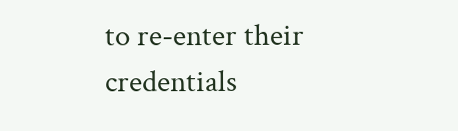to re-enter their credentials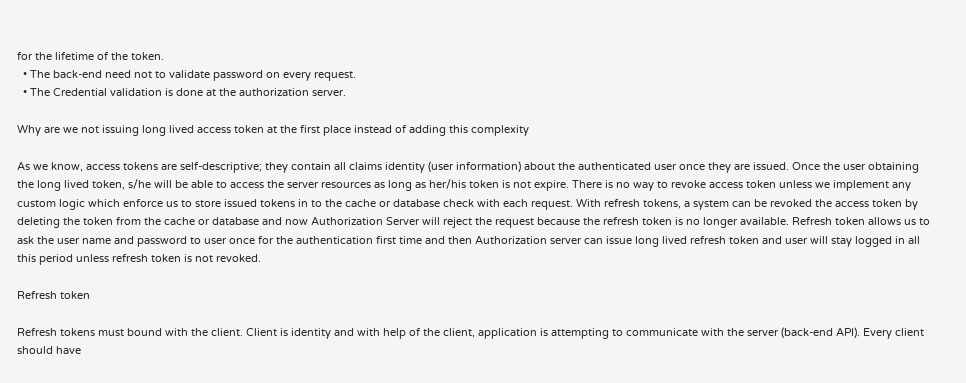for the lifetime of the token.
  • The back-end need not to validate password on every request.
  • The Credential validation is done at the authorization server.

Why are we not issuing long lived access token at the first place instead of adding this complexity

As we know, access tokens are self-descriptive; they contain all claims identity (user information) about the authenticated user once they are issued. Once the user obtaining the long lived token, s/he will be able to access the server resources as long as her/his token is not expire. There is no way to revoke access token unless we implement any custom logic which enforce us to store issued tokens in to the cache or database check with each request. With refresh tokens, a system can be revoked the access token by deleting the token from the cache or database and now Authorization Server will reject the request because the refresh token is no longer available. Refresh token allows us to ask the user name and password to user once for the authentication first time and then Authorization server can issue long lived refresh token and user will stay logged in all this period unless refresh token is not revoked.

Refresh token

Refresh tokens must bound with the client. Client is identity and with help of the client, application is attempting to communicate with the server (back-end API). Every client should have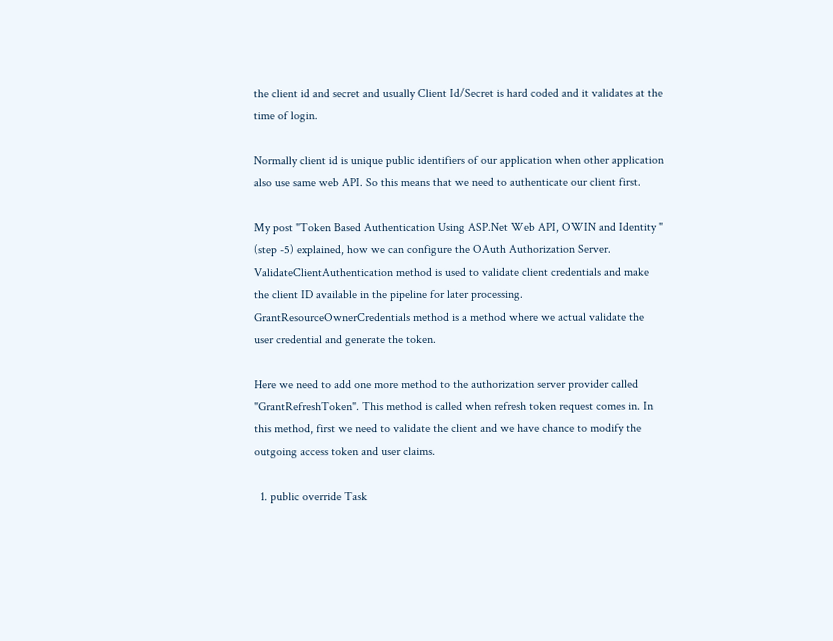the client id and secret and usually Client Id/Secret is hard coded and it validates at the time of login.

Normally client id is unique public identifiers of our application when other application also use same web API. So this means that we need to authenticate our client first.

My post "Token Based Authentication Using ASP.Net Web API, OWIN and Identity " (step -5) explained, how we can configure the OAuth Authorization Server. ValidateClientAuthentication method is used to validate client credentials and make the client ID available in the pipeline for later processing. GrantResourceOwnerCredentials method is a method where we actual validate the user credential and generate the token.

Here we need to add one more method to the authorization server provider called "GrantRefreshToken". This method is called when refresh token request comes in. In this method, first we need to validate the client and we have chance to modify the outgoing access token and user claims.

  1. public override Task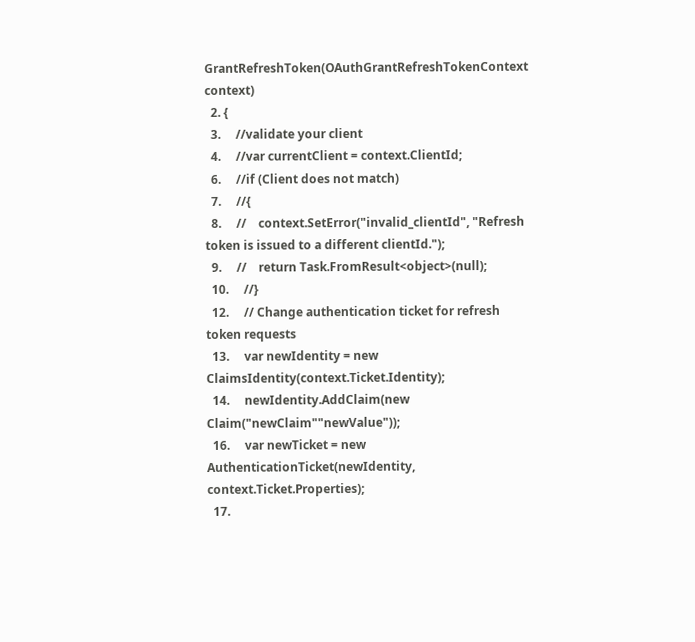GrantRefreshToken(OAuthGrantRefreshTokenContext context)
  2. {
  3.     //validate your client
  4.     //var currentClient = context.ClientId;
  6.     //if (Client does not match)
  7.     //{
  8.     //    context.SetError("invalid_clientId", "Refresh token is issued to a different clientId.");
  9.     //    return Task.FromResult<object>(null);
  10.     //}
  12.     // Change authentication ticket for refresh token requests
  13.     var newIdentity = new ClaimsIdentity(context.Ticket.Identity);
  14.     newIdentity.AddClaim(new Claim("newClaim""newValue"));
  16.     var newTicket = new AuthenticationTicket(newIdentity, context.Ticket.Properties);
  17.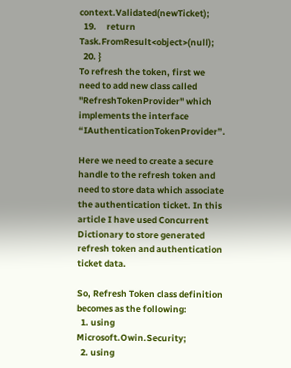context.Validated(newTicket);
  19.     return Task.FromResult<object>(null);
  20. }
To refresh the token, first we need to add new class called "RefreshTokenProvider" which implements the interface “IAuthenticationTokenProvider”.

Here we need to create a secure handle to the refresh token and need to store data which associate the authentication ticket. In this article I have used Concurrent Dictionary to store generated refresh token and authentication ticket data.

So, Refresh Token class definition becomes as the following:
  1. using Microsoft.Owin.Security;
  2. using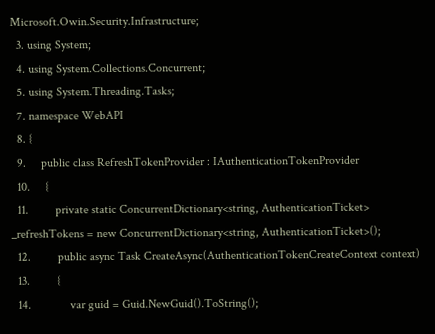Microsoft.Owin.Security.Infrastructure;
  3. using System;
  4. using System.Collections.Concurrent;
  5. using System.Threading.Tasks;
  7. namespace WebAPI
  8. {
  9.     public class RefreshTokenProvider : IAuthenticationTokenProvider
  10.     {
  11.         private static ConcurrentDictionary<string, AuthenticationTicket> _refreshTokens = new ConcurrentDictionary<string, AuthenticationTicket>();
  12.         public async Task CreateAsync(AuthenticationTokenCreateContext context)
  13.         {
  14.             var guid = Guid.NewGuid().ToString();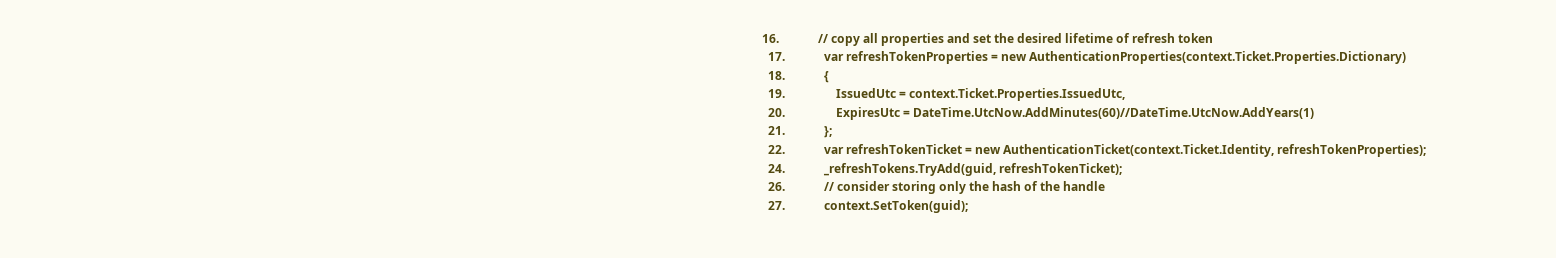16.             // copy all properties and set the desired lifetime of refresh token
  17.             var refreshTokenProperties = new AuthenticationProperties(context.Ticket.Properties.Dictionary)
  18.             {
  19.                 IssuedUtc = context.Ticket.Properties.IssuedUtc,
  20.                 ExpiresUtc = DateTime.UtcNow.AddMinutes(60)//DateTime.UtcNow.AddYears(1)
  21.             };
  22.             var refreshTokenTicket = new AuthenticationTicket(context.Ticket.Identity, refreshTokenProperties);
  24.             _refreshTokens.TryAdd(guid, refreshTokenTicket);
  26.             // consider storing only the hash of the handle
  27.             context.SetToken(guid);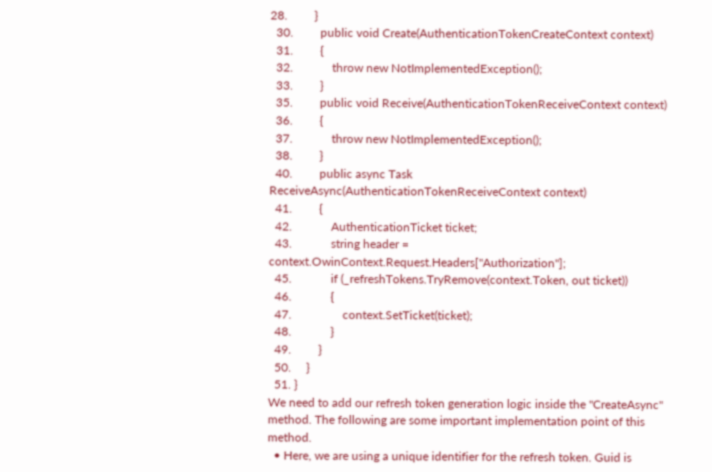28.         }
  30.         public void Create(AuthenticationTokenCreateContext context)
  31.         {
  32.             throw new NotImplementedException();
  33.         }
  35.         public void Receive(AuthenticationTokenReceiveContext context)
  36.         {
  37.             throw new NotImplementedException();
  38.         }
  40.         public async Task ReceiveAsync(AuthenticationTokenReceiveContext context)
  41.         {
  42.             AuthenticationTicket ticket;
  43.             string header = context.OwinContext.Request.Headers["Authorization"];
  45.             if (_refreshTokens.TryRemove(context.Token, out ticket))
  46.             {
  47.                 context.SetTicket(ticket);
  48.             }
  49.         }
  50.     }
  51. }
We need to add our refresh token generation logic inside the "CreateAsync" method. The following are some important implementation point of this method.
  • Here, we are using a unique identifier for the refresh token. Guid is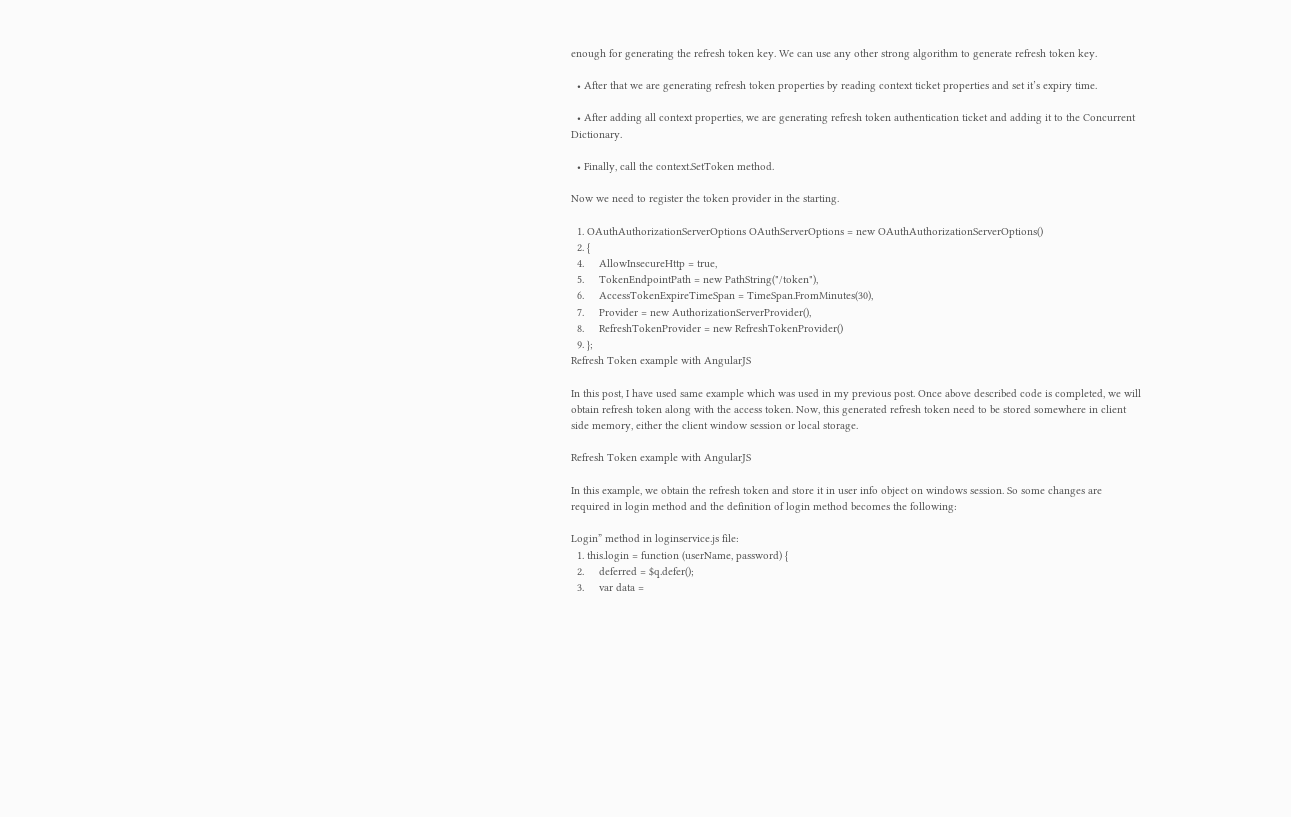enough for generating the refresh token key. We can use any other strong algorithm to generate refresh token key.

  • After that we are generating refresh token properties by reading context ticket properties and set it’s expiry time.

  • After adding all context properties, we are generating refresh token authentication ticket and adding it to the Concurrent Dictionary.

  • Finally, call the context.SetToken method.

Now we need to register the token provider in the starting.

  1. OAuthAuthorizationServerOptions OAuthServerOptions = new OAuthAuthorizationServerOptions()
  2. {
  4.     AllowInsecureHttp = true,
  5.     TokenEndpointPath = new PathString("/token"),
  6.     AccessTokenExpireTimeSpan = TimeSpan.FromMinutes(30),
  7.     Provider = new AuthorizationServerProvider(),
  8.     RefreshTokenProvider = new RefreshTokenProvider()
  9. };
Refresh Token example with AngularJS

In this post, I have used same example which was used in my previous post. Once above described code is completed, we will obtain refresh token along with the access token. Now, this generated refresh token need to be stored somewhere in client side memory, either the client window session or local storage.

Refresh Token example with AngularJS

In this example, we obtain the refresh token and store it in user info object on windows session. So some changes are required in login method and the definition of login method becomes the following:

Login” method in loginservice.js file:
  1. this.login = function (userName, password) {
  2.     deferred = $q.defer();
  3.     var data =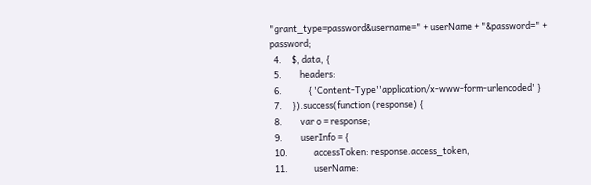"grant_type=password&username=" + userName + "&password=" + password;
  4.     $, data, {
  5.         headers:
  6.             { 'Content-Type''application/x-www-form-urlencoded' }
  7.     }).success(function (response) {
  8.         var o = response;
  9.         userInfo = {
  10.             accessToken: response.access_token,
  11.             userName: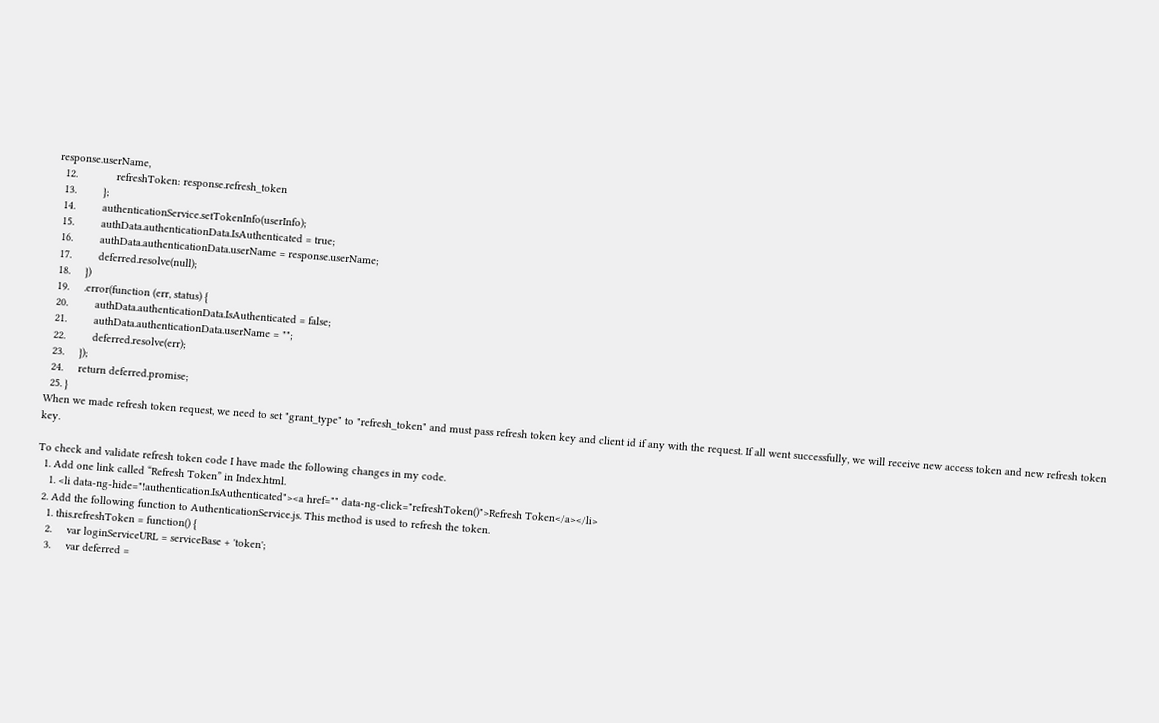response.userName,
  12.             refreshToken: response.refresh_token
  13.         };
  14.         authenticationService.setTokenInfo(userInfo);
  15.         authData.authenticationData.IsAuthenticated = true;
  16.         authData.authenticationData.userName = response.userName;
  17.         deferred.resolve(null);
  18.     })
  19.     .error(function (err, status) {
  20.         authData.authenticationData.IsAuthenticated = false;
  21.         authData.authenticationData.userName = "";
  22.         deferred.resolve(err);
  23.     });
  24.     return deferred.promise;
  25. }
When we made refresh token request, we need to set "grant_type" to "refresh_token" and must pass refresh token key and client id if any with the request. If all went successfully, we will receive new access token and new refresh token key.

To check and validate refresh token code I have made the following changes in my code.
  1. Add one link called “Refresh Token” in Index.html.
    1. <li data-ng-hide="!authentication.IsAuthenticated"><a href="" data-ng-click="refreshToken()">Refresh Token</a></li>
  2. Add the following function to AuthenticationService.js. This method is used to refresh the token.
    1. this.refreshToken = function() {
    2.     var loginServiceURL = serviceBase + 'token';
    3.     var deferred =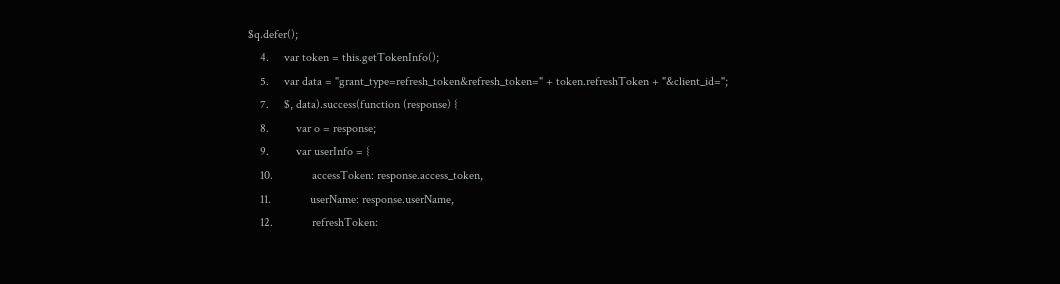$q.defer();
    4.     var token = this.getTokenInfo();
    5.     var data = "grant_type=refresh_token&refresh_token=" + token.refreshToken + "&client_id=";
    7.     $, data).success(function (response) {
    8.         var o = response;
    9.         var userInfo = {
    10.             accessToken: response.access_token,
    11.             userName: response.userName,
    12.             refreshToken: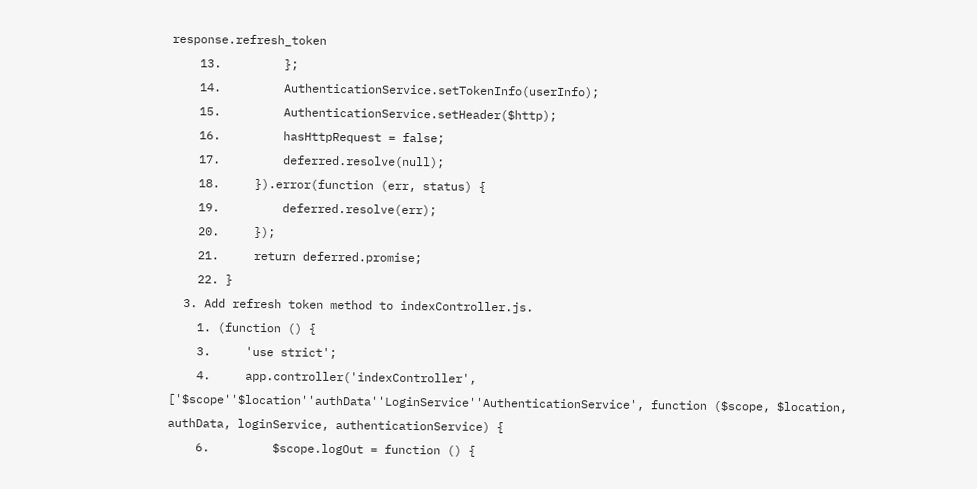response.refresh_token
    13.         };
    14.         AuthenticationService.setTokenInfo(userInfo);
    15.         AuthenticationService.setHeader($http);
    16.         hasHttpRequest = false;
    17.         deferred.resolve(null);
    18.     }).error(function (err, status) {
    19.         deferred.resolve(err);
    20.     });
    21.     return deferred.promise;
    22. }
  3. Add refresh token method to indexController.js.
    1. (function () {
    3.     'use strict';
    4.     app.controller('indexController', ['$scope''$location''authData''LoginService''AuthenticationService', function ($scope, $location, authData, loginService, authenticationService) {
    6.         $scope.logOut = function () {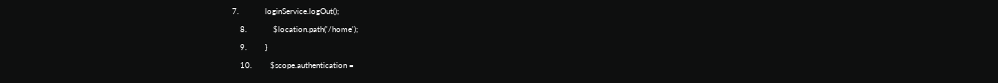7.             loginService.logOut();
    8.             $location.path('/home');
    9.         }
    10.         $scope.authentication =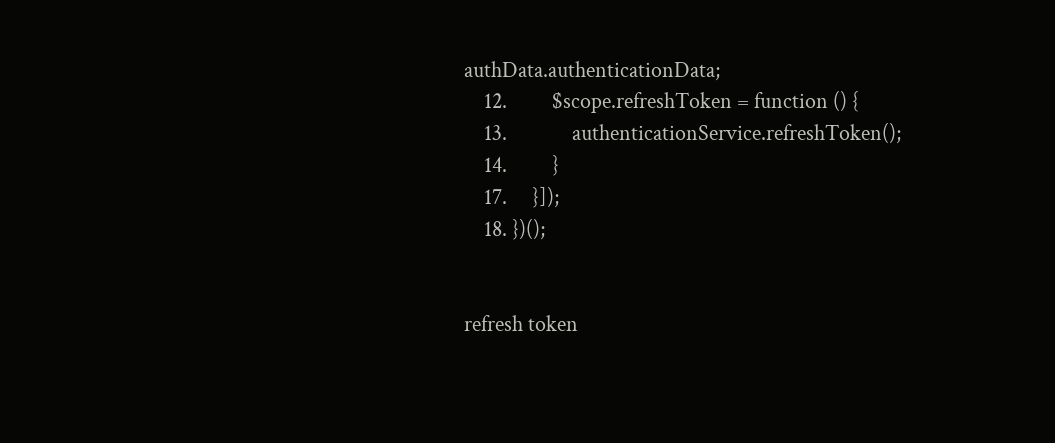authData.authenticationData;
    12.         $scope.refreshToken = function () {
    13.             authenticationService.refreshToken();
    14.         }
    17.     }]);
    18. })();


refresh token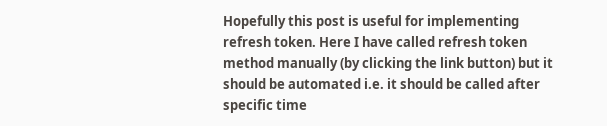Hopefully this post is useful for implementing refresh token. Here I have called refresh token method manually (by clicking the link button) but it should be automated i.e. it should be called after specific time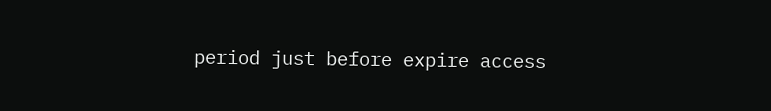period just before expire access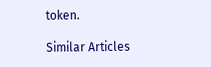token.

Similar Articles